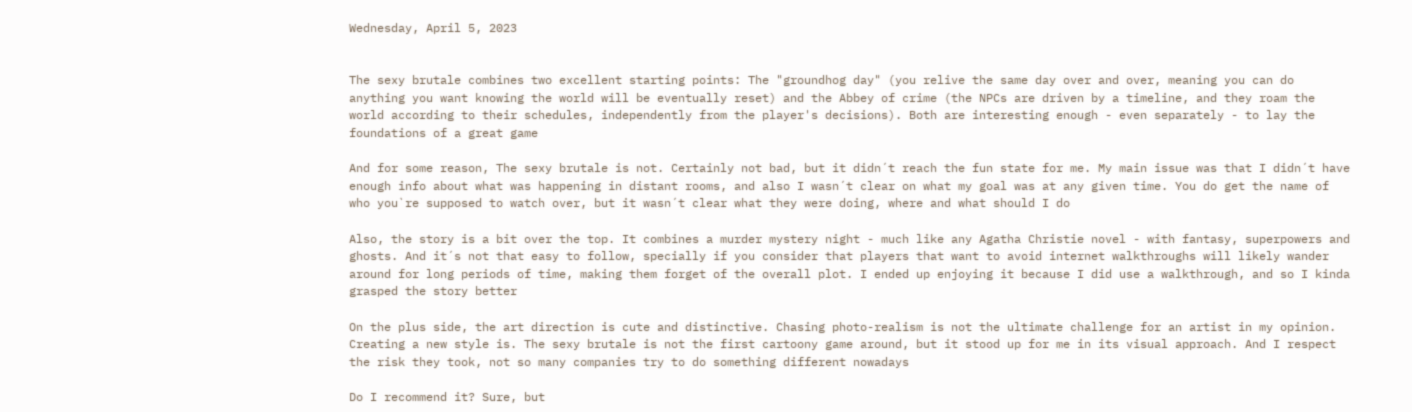Wednesday, April 5, 2023


The sexy brutale combines two excellent starting points: The "groundhog day" (you relive the same day over and over, meaning you can do anything you want knowing the world will be eventually reset) and the Abbey of crime (the NPCs are driven by a timeline, and they roam the world according to their schedules, independently from the player's decisions). Both are interesting enough - even separately - to lay the foundations of a great game

And for some reason, The sexy brutale is not. Certainly not bad, but it didn´t reach the fun state for me. My main issue was that I didn´t have enough info about what was happening in distant rooms, and also I wasn´t clear on what my goal was at any given time. You do get the name of who you`re supposed to watch over, but it wasn´t clear what they were doing, where and what should I do

Also, the story is a bit over the top. It combines a murder mystery night - much like any Agatha Christie novel - with fantasy, superpowers and ghosts. And it´s not that easy to follow, specially if you consider that players that want to avoid internet walkthroughs will likely wander around for long periods of time, making them forget of the overall plot. I ended up enjoying it because I did use a walkthrough, and so I kinda grasped the story better

On the plus side, the art direction is cute and distinctive. Chasing photo-realism is not the ultimate challenge for an artist in my opinion. Creating a new style is. The sexy brutale is not the first cartoony game around, but it stood up for me in its visual approach. And I respect the risk they took, not so many companies try to do something different nowadays

Do I recommend it? Sure, but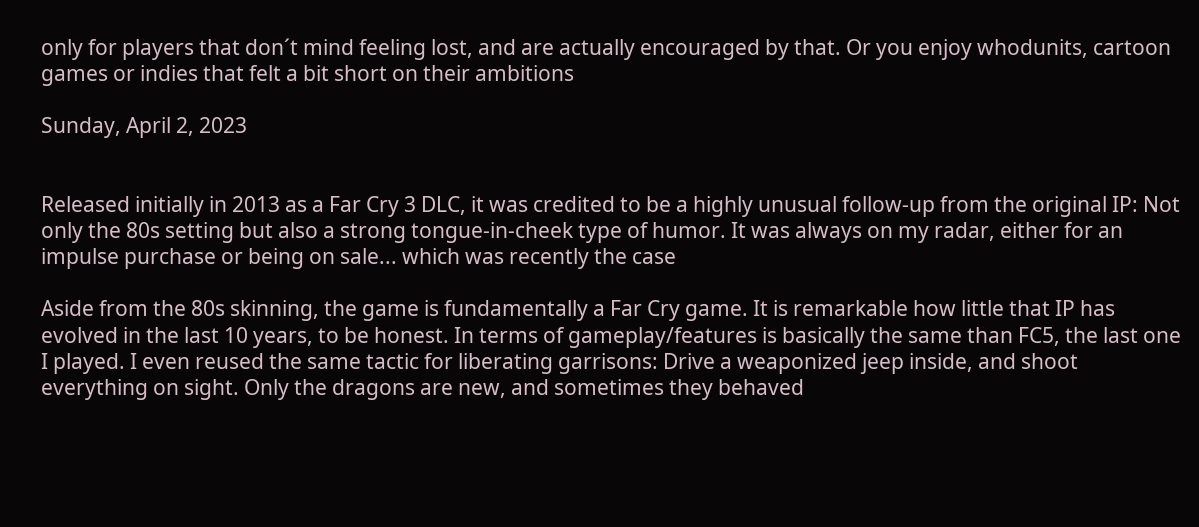only for players that don´t mind feeling lost, and are actually encouraged by that. Or you enjoy whodunits, cartoon games or indies that felt a bit short on their ambitions

Sunday, April 2, 2023


Released initially in 2013 as a Far Cry 3 DLC, it was credited to be a highly unusual follow-up from the original IP: Not only the 80s setting but also a strong tongue-in-cheek type of humor. It was always on my radar, either for an impulse purchase or being on sale... which was recently the case

Aside from the 80s skinning, the game is fundamentally a Far Cry game. It is remarkable how little that IP has evolved in the last 10 years, to be honest. In terms of gameplay/features is basically the same than FC5, the last one I played. I even reused the same tactic for liberating garrisons: Drive a weaponized jeep inside, and shoot everything on sight. Only the dragons are new, and sometimes they behaved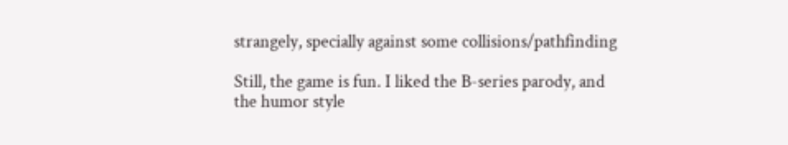strangely, specially against some collisions/pathfinding

Still, the game is fun. I liked the B-series parody, and the humor style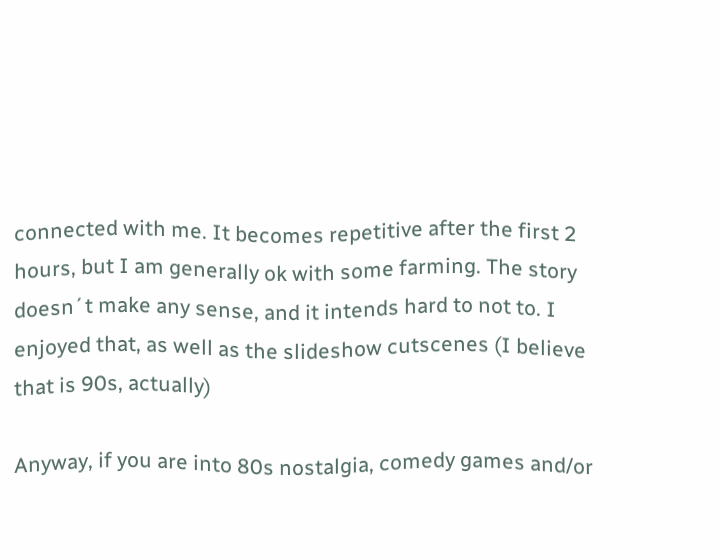connected with me. It becomes repetitive after the first 2 hours, but I am generally ok with some farming. The story doesn´t make any sense, and it intends hard to not to. I enjoyed that, as well as the slideshow cutscenes (I believe that is 90s, actually)

Anyway, if you are into 80s nostalgia, comedy games and/or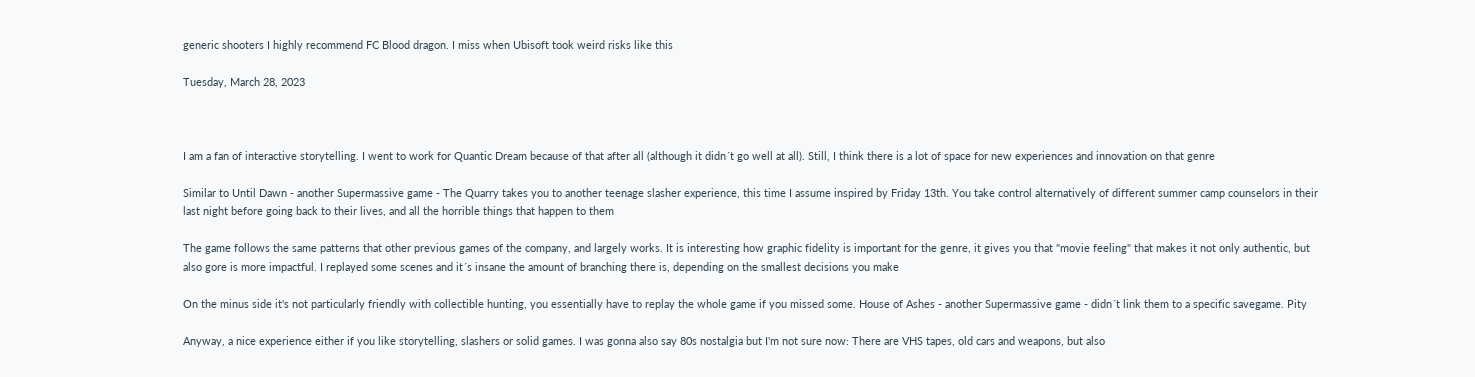generic shooters I highly recommend FC Blood dragon. I miss when Ubisoft took weird risks like this

Tuesday, March 28, 2023



I am a fan of interactive storytelling. I went to work for Quantic Dream because of that after all (although it didn´t go well at all). Still, I think there is a lot of space for new experiences and innovation on that genre

Similar to Until Dawn - another Supermassive game - The Quarry takes you to another teenage slasher experience, this time I assume inspired by Friday 13th. You take control alternatively of different summer camp counselors in their last night before going back to their lives, and all the horrible things that happen to them

The game follows the same patterns that other previous games of the company, and largely works. It is interesting how graphic fidelity is important for the genre, it gives you that "movie feeling" that makes it not only authentic, but also gore is more impactful. I replayed some scenes and it´s insane the amount of branching there is, depending on the smallest decisions you make

On the minus side it's not particularly friendly with collectible hunting, you essentially have to replay the whole game if you missed some. House of Ashes - another Supermassive game - didn´t link them to a specific savegame. Pity

Anyway, a nice experience either if you like storytelling, slashers or solid games. I was gonna also say 80s nostalgia but I'm not sure now: There are VHS tapes, old cars and weapons, but also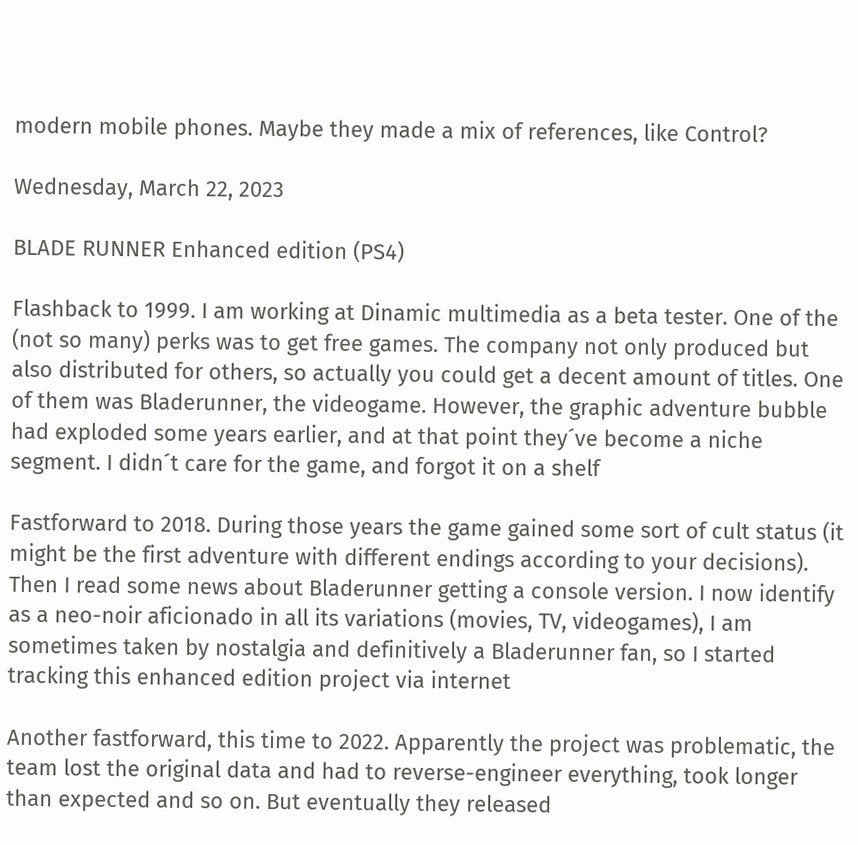modern mobile phones. Maybe they made a mix of references, like Control?

Wednesday, March 22, 2023

BLADE RUNNER Enhanced edition (PS4)

Flashback to 1999. I am working at Dinamic multimedia as a beta tester. One of the (not so many) perks was to get free games. The company not only produced but also distributed for others, so actually you could get a decent amount of titles. One of them was Bladerunner, the videogame. However, the graphic adventure bubble had exploded some years earlier, and at that point they´ve become a niche segment. I didn´t care for the game, and forgot it on a shelf

Fastforward to 2018. During those years the game gained some sort of cult status (it might be the first adventure with different endings according to your decisions). Then I read some news about Bladerunner getting a console version. I now identify as a neo-noir aficionado in all its variations (movies, TV, videogames), I am sometimes taken by nostalgia and definitively a Bladerunner fan, so I started tracking this enhanced edition project via internet

Another fastforward, this time to 2022. Apparently the project was problematic, the team lost the original data and had to reverse-engineer everything, took longer than expected and so on. But eventually they released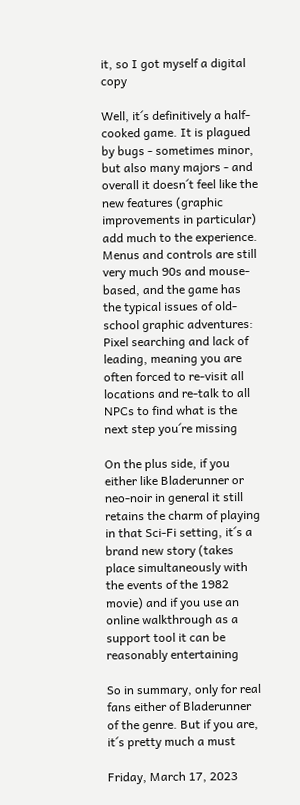it, so I got myself a digital copy

Well, it´s definitively a half-cooked game. It is plagued by bugs - sometimes minor, but also many majors - and overall it doesn´t feel like the new features (graphic improvements in particular) add much to the experience. Menus and controls are still very much 90s and mouse-based, and the game has the typical issues of old-school graphic adventures: Pixel searching and lack of leading, meaning you are often forced to re-visit all locations and re-talk to all NPCs to find what is the next step you´re missing

On the plus side, if you either like Bladerunner or neo-noir in general it still retains the charm of playing in that Sci-Fi setting, it´s a brand new story (takes place simultaneously with the events of the 1982 movie) and if you use an online walkthrough as a support tool it can be reasonably entertaining

So in summary, only for real fans either of Bladerunner of the genre. But if you are, it´s pretty much a must

Friday, March 17, 2023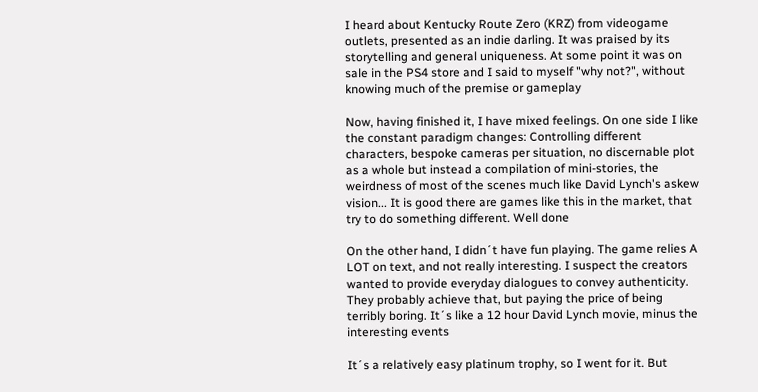I heard about Kentucky Route Zero (KRZ) from videogame outlets, presented as an indie darling. It was praised by its storytelling and general uniqueness. At some point it was on sale in the PS4 store and I said to myself "why not?", without knowing much of the premise or gameplay

Now, having finished it, I have mixed feelings. On one side I like the constant paradigm changes: Controlling different characters, bespoke cameras per situation, no discernable plot as a whole but instead a compilation of mini-stories, the weirdness of most of the scenes much like David Lynch's askew vision... It is good there are games like this in the market, that try to do something different. Well done

On the other hand, I didn´t have fun playing. The game relies A LOT on text, and not really interesting. I suspect the creators wanted to provide everyday dialogues to convey authenticity. They probably achieve that, but paying the price of being terribly boring. It´s like a 12 hour David Lynch movie, minus the interesting events

It´s a relatively easy platinum trophy, so I went for it. But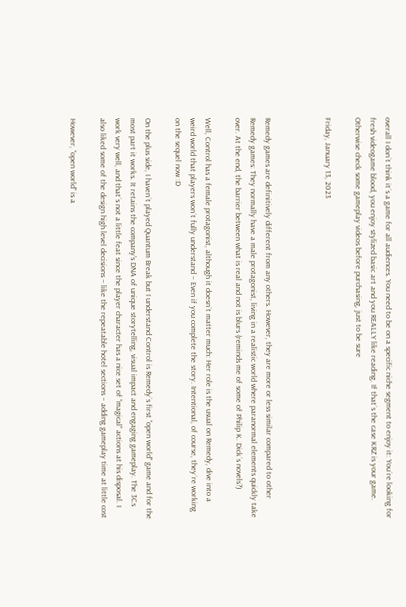overall I don´t think it´s a game for all audiences. You need to be on a specific niche segment to enjoy it: You´re looking for fresh videogame blood, you enjoy stylized basic art and you REALLY like reading. If that´s the case KRZ is your game. Otherwise check some gameplay videos before purchasing, just to be sure

Friday, January 13, 2023



Remedy games are definitively different from any others. However, they are more or less similar compared to other Remedy games: They normally have a male protagonist, living in a realistic world where paranormal elements quickly take over. At the end, the barrier between what is real and not is blurs (reminds me of some of Philip K. Dick´s novels?)

Well, Control has a female protagonist, although it doesn´t matter much: Her role is the usual on Remedy, dive into a weird world that players won´t fully understand – Even if you complete the story. Intentional, of course, they´re working on the sequel now :D

On the plus side, I haven´t played Quantum Break but I understand Control is Remedy´s first “open world” game and for the most part it works. It retains the company's DNA of unique storytelling, visual impact and engaging gameplay. The 3Cs work very well, and that´s not a little feat since the player character has a nice set of “magical” actions at his disposal. I also liked some of the design high level decisions – like the repeatable hotel sections – adding gameplay time at little cost

However, “open world” is a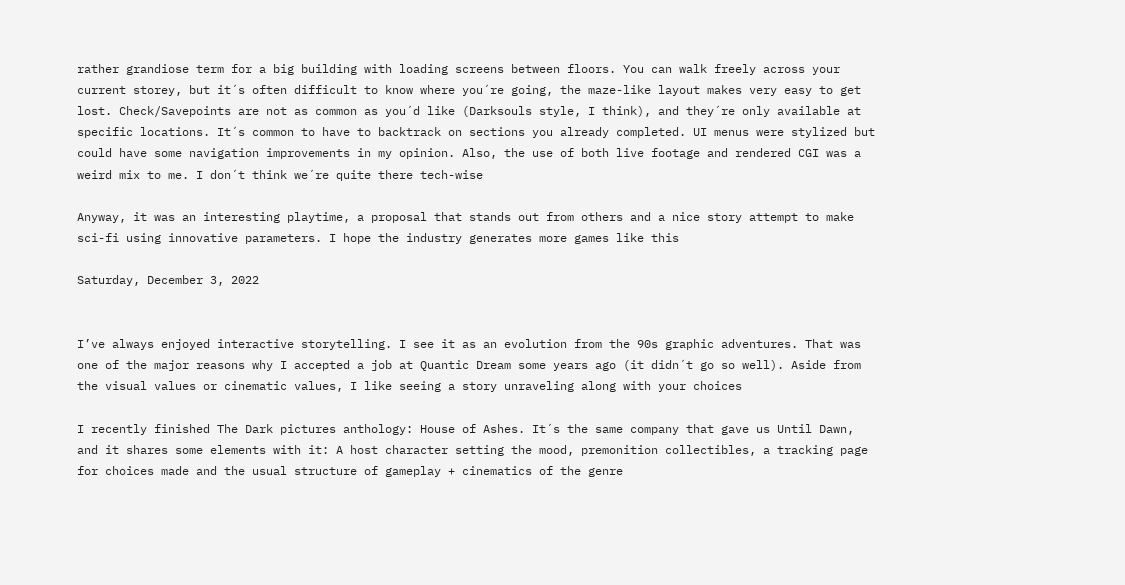rather grandiose term for a big building with loading screens between floors. You can walk freely across your current storey, but it´s often difficult to know where you´re going, the maze-like layout makes very easy to get lost. Check/Savepoints are not as common as you´d like (Darksouls style, I think), and they´re only available at specific locations. It´s common to have to backtrack on sections you already completed. UI menus were stylized but could have some navigation improvements in my opinion. Also, the use of both live footage and rendered CGI was a weird mix to me. I don´t think we´re quite there tech-wise

Anyway, it was an interesting playtime, a proposal that stands out from others and a nice story attempt to make sci-fi using innovative parameters. I hope the industry generates more games like this

Saturday, December 3, 2022


I’ve always enjoyed interactive storytelling. I see it as an evolution from the 90s graphic adventures. That was one of the major reasons why I accepted a job at Quantic Dream some years ago (it didn´t go so well). Aside from the visual values or cinematic values, I like seeing a story unraveling along with your choices

I recently finished The Dark pictures anthology: House of Ashes. It´s the same company that gave us Until Dawn, and it shares some elements with it: A host character setting the mood, premonition collectibles, a tracking page for choices made and the usual structure of gameplay + cinematics of the genre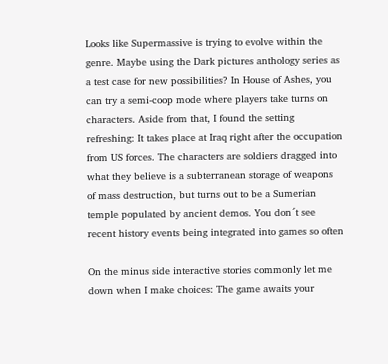Looks like Supermassive is trying to evolve within the genre. Maybe using the Dark pictures anthology series as a test case for new possibilities? In House of Ashes, you can try a semi-coop mode where players take turns on characters. Aside from that, I found the setting refreshing: It takes place at Iraq right after the occupation from US forces. The characters are soldiers dragged into what they believe is a subterranean storage of weapons of mass destruction, but turns out to be a Sumerian temple populated by ancient demos. You don´t see recent history events being integrated into games so often

On the minus side interactive stories commonly let me down when I make choices: The game awaits your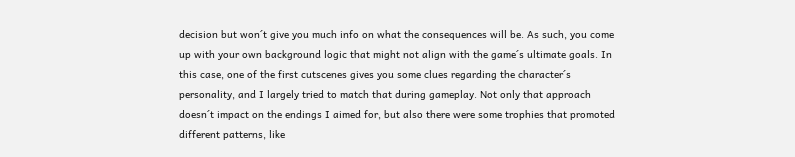decision but won´t give you much info on what the consequences will be. As such, you come up with your own background logic that might not align with the game´s ultimate goals. In this case, one of the first cutscenes gives you some clues regarding the character´s personality, and I largely tried to match that during gameplay. Not only that approach doesn´t impact on the endings I aimed for, but also there were some trophies that promoted different patterns, like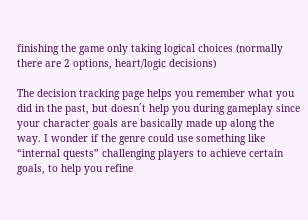finishing the game only taking logical choices (normally there are 2 options, heart/logic decisions)

The decision tracking page helps you remember what you did in the past, but doesn´t help you during gameplay since your character goals are basically made up along the way. I wonder if the genre could use something like “internal quests” challenging players to achieve certain goals, to help you refine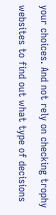your choices. And not rely on checking trophy websites to find out what type of decisions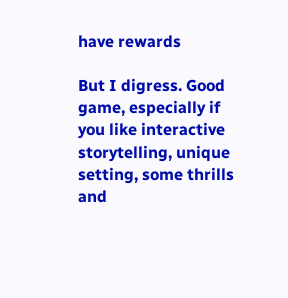have rewards

But I digress. Good game, especially if you like interactive storytelling, unique setting, some thrills and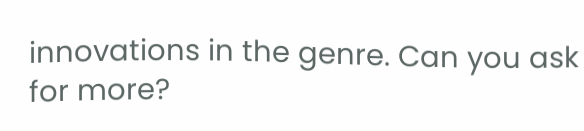innovations in the genre. Can you ask for more?